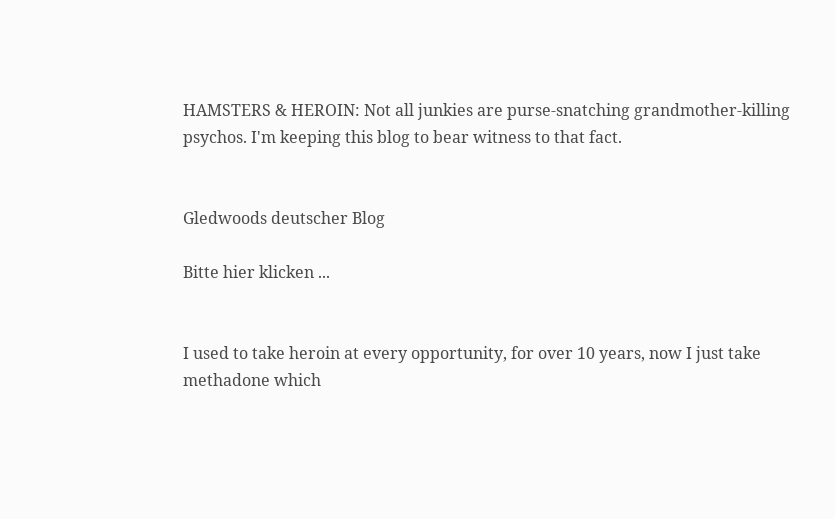HAMSTERS & HEROIN: Not all junkies are purse-snatching grandmother-killing psychos. I'm keeping this blog to bear witness to that fact.


Gledwoods deutscher Blog

Bitte hier klicken ...


I used to take heroin at every opportunity, for over 10 years, now I just take methadone which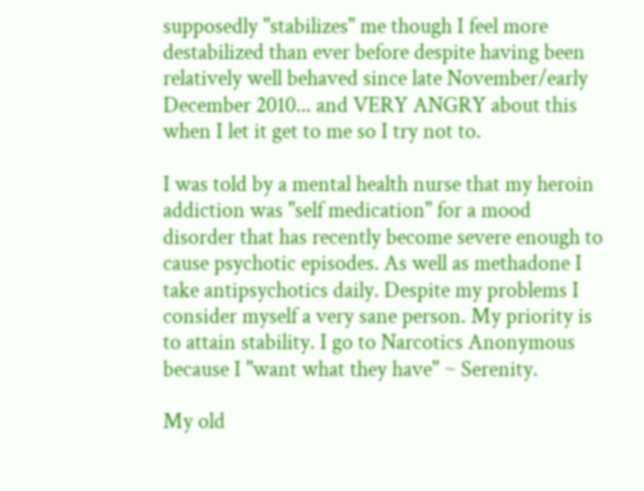supposedly "stabilizes" me though I feel more destabilized than ever before despite having been relatively well behaved since late November/early December 2010... and VERY ANGRY about this when I let it get to me so I try not to.

I was told by a mental health nurse that my heroin addiction was "self medication" for a mood disorder that has recently become severe enough to cause psychotic episodes. As well as methadone I take antipsychotics daily. Despite my problems I consider myself a very sane person. My priority is to attain stability. I go to Narcotics Anonymous because I "want what they have" ~ Serenity.

My old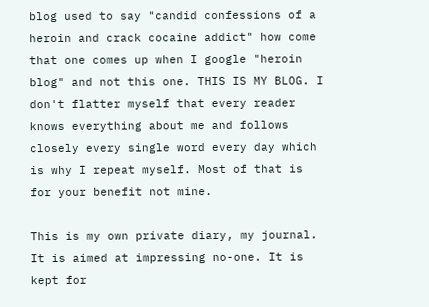blog used to say "candid confessions of a heroin and crack cocaine addict" how come that one comes up when I google "heroin blog" and not this one. THIS IS MY BLOG. I don't flatter myself that every reader knows everything about me and follows closely every single word every day which is why I repeat myself. Most of that is for your benefit not mine.

This is my own private diary, my journal. It is aimed at impressing no-one. It is kept for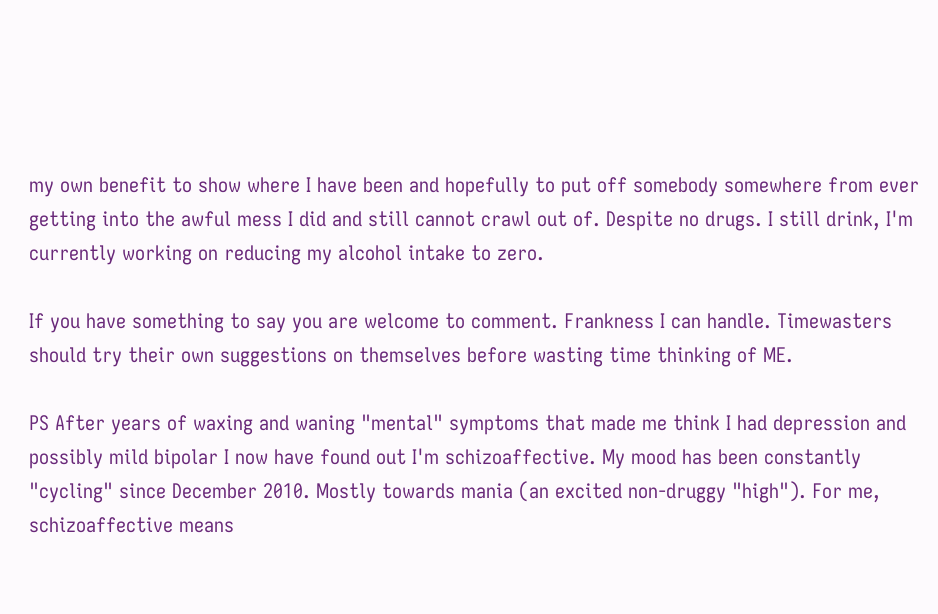my own benefit to show where I have been and hopefully to put off somebody somewhere from ever getting into the awful mess I did and still cannot crawl out of. Despite no drugs. I still drink, I'm currently working on reducing my alcohol intake to zero.

If you have something to say you are welcome to comment. Frankness I can handle. Timewasters should try their own suggestions on themselves before wasting time thinking of ME.

PS After years of waxing and waning "mental" symptoms that made me think I had depression and possibly mild bipolar I now have found out I'm schizoaffective. My mood has been constantly "cycling" since December 2010. Mostly towards mania (an excited non-druggy "high"). For me, schizoaffective means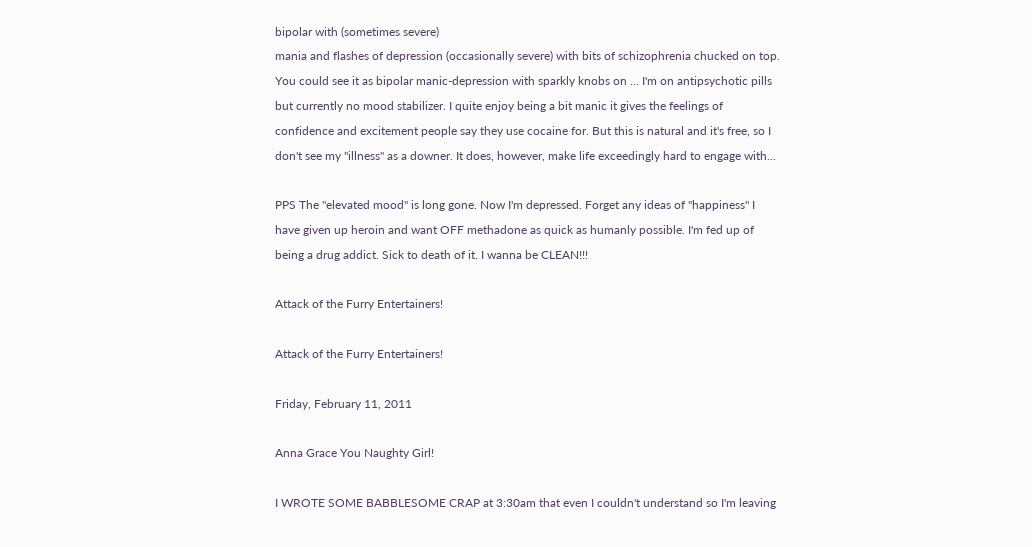bipolar with (sometimes severe)
mania and flashes of depression (occasionally severe) with bits of schizophrenia chucked on top. You could see it as bipolar manic-depression with sparkly knobs on ... I'm on antipsychotic pills but currently no mood stabilizer. I quite enjoy being a bit manic it gives the feelings of confidence and excitement people say they use cocaine for. But this is natural and it's free, so I don't see my "illness" as a downer. It does, however, make life exceedingly hard to engage with...

PPS The "elevated mood" is long gone. Now I'm depressed. Forget any ideas of "happiness" I have given up heroin and want OFF methadone as quick as humanly possible. I'm fed up of being a drug addict. Sick to death of it. I wanna be CLEAN!!!

Attack of the Furry Entertainers!

Attack of the Furry Entertainers!

Friday, February 11, 2011

Anna Grace You Naughty Girl!

I WROTE SOME BABBLESOME CRAP at 3:30am that even I couldn't understand so I'm leaving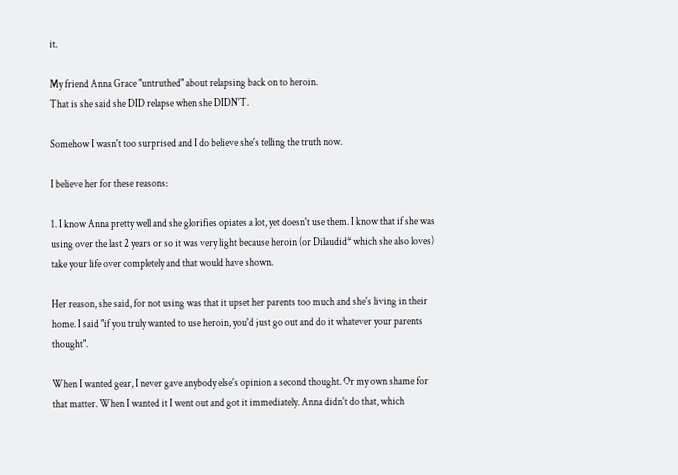it.

My friend Anna Grace "untruthed" about relapsing back on to heroin.
That is she said she DID relapse when she DIDN'T.

Somehow I wasn't too surprised and I do believe she's telling the truth now.

I believe her for these reasons:

1. I know Anna pretty well and she glorifies opiates a lot, yet doesn't use them. I know that if she was using over the last 2 years or so it was very light because heroin (or Dilaudid* which she also loves) take your life over completely and that would have shown.

Her reason, she said, for not using was that it upset her parents too much and she's living in their home. I said "if you truly wanted to use heroin, you'd just go out and do it whatever your parents thought".

When I wanted gear, I never gave anybody else's opinion a second thought. Or my own shame for that matter. When I wanted it I went out and got it immediately. Anna didn't do that, which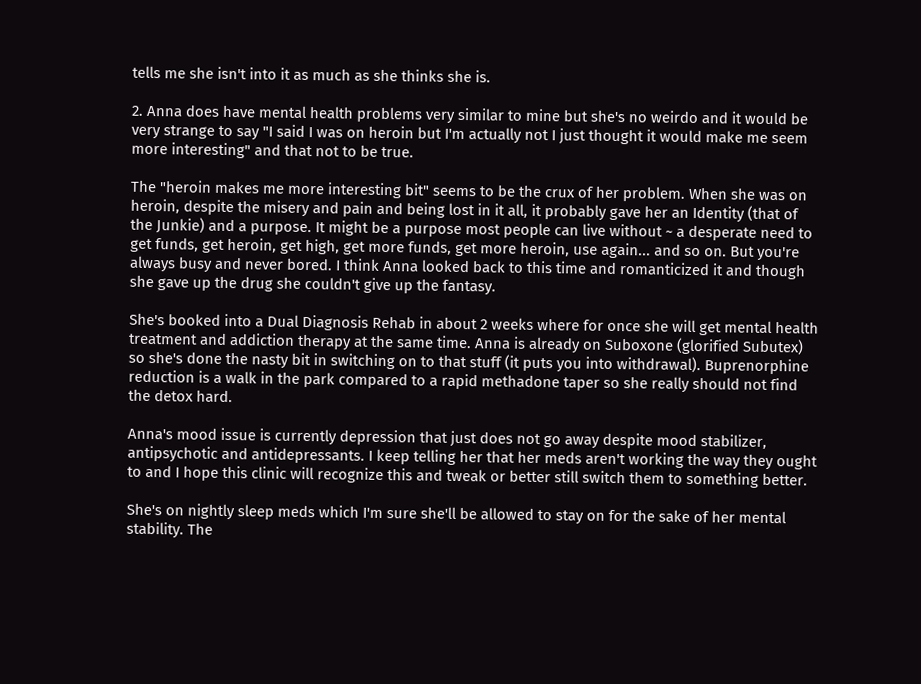tells me she isn't into it as much as she thinks she is.

2. Anna does have mental health problems very similar to mine but she's no weirdo and it would be very strange to say "I said I was on heroin but I'm actually not I just thought it would make me seem more interesting" and that not to be true.

The "heroin makes me more interesting bit" seems to be the crux of her problem. When she was on heroin, despite the misery and pain and being lost in it all, it probably gave her an Identity (that of the Junkie) and a purpose. It might be a purpose most people can live without ~ a desperate need to get funds, get heroin, get high, get more funds, get more heroin, use again... and so on. But you're always busy and never bored. I think Anna looked back to this time and romanticized it and though she gave up the drug she couldn't give up the fantasy.

She's booked into a Dual Diagnosis Rehab in about 2 weeks where for once she will get mental health treatment and addiction therapy at the same time. Anna is already on Suboxone (glorified Subutex) so she's done the nasty bit in switching on to that stuff (it puts you into withdrawal). Buprenorphine reduction is a walk in the park compared to a rapid methadone taper so she really should not find the detox hard.

Anna's mood issue is currently depression that just does not go away despite mood stabilizer, antipsychotic and antidepressants. I keep telling her that her meds aren't working the way they ought to and I hope this clinic will recognize this and tweak or better still switch them to something better.

She's on nightly sleep meds which I'm sure she'll be allowed to stay on for the sake of her mental stability. The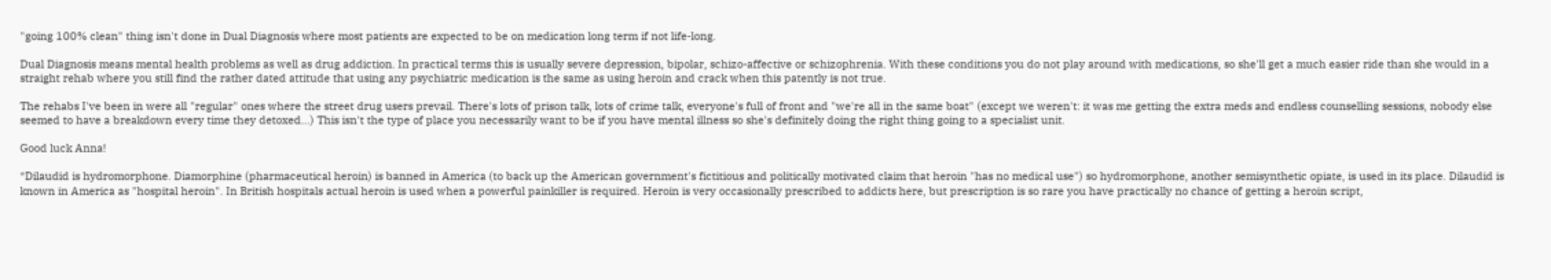"going 100% clean" thing isn't done in Dual Diagnosis where most patients are expected to be on medication long term if not life-long.

Dual Diagnosis means mental health problems as well as drug addiction. In practical terms this is usually severe depression, bipolar, schizo-affective or schizophrenia. With these conditions you do not play around with medications, so she'll get a much easier ride than she would in a straight rehab where you still find the rather dated attitude that using any psychiatric medication is the same as using heroin and crack when this patently is not true.

The rehabs I've been in were all "regular" ones where the street drug users prevail. There's lots of prison talk, lots of crime talk, everyone's full of front and "we're all in the same boat" (except we weren't: it was me getting the extra meds and endless counselling sessions, nobody else seemed to have a breakdown every time they detoxed...) This isn't the type of place you necessarily want to be if you have mental illness so she's definitely doing the right thing going to a specialist unit.

Good luck Anna!

*Dilaudid is hydromorphone. Diamorphine (pharmaceutical heroin) is banned in America (to back up the American government's fictitious and politically motivated claim that heroin "has no medical use") so hydromorphone, another semisynthetic opiate, is used in its place. Dilaudid is known in America as "hospital heroin". In British hospitals actual heroin is used when a powerful painkiller is required. Heroin is very occasionally prescribed to addicts here, but prescription is so rare you have practically no chance of getting a heroin script,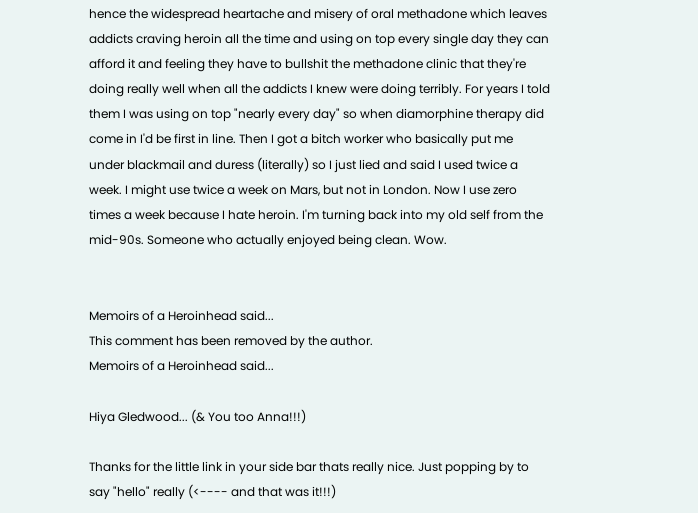hence the widespread heartache and misery of oral methadone which leaves addicts craving heroin all the time and using on top every single day they can afford it and feeling they have to bullshit the methadone clinic that they're doing really well when all the addicts I knew were doing terribly. For years I told them I was using on top "nearly every day" so when diamorphine therapy did come in I'd be first in line. Then I got a bitch worker who basically put me under blackmail and duress (literally) so I just lied and said I used twice a week. I might use twice a week on Mars, but not in London. Now I use zero times a week because I hate heroin. I'm turning back into my old self from the mid-90s. Someone who actually enjoyed being clean. Wow.


Memoirs of a Heroinhead said...
This comment has been removed by the author.
Memoirs of a Heroinhead said...

Hiya Gledwood... (& You too Anna!!!)

Thanks for the little link in your side bar thats really nice. Just popping by to say "hello" really (<---- and that was it!!!)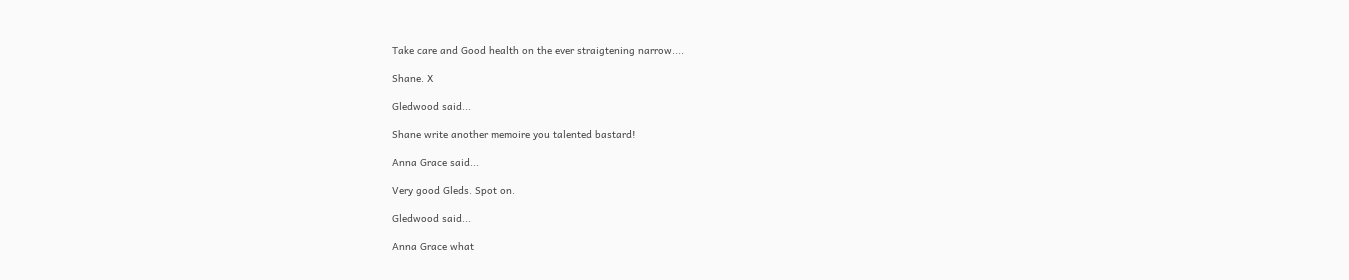Take care and Good health on the ever straigtening narrow....

Shane. X

Gledwood said...

Shane write another memoire you talented bastard!

Anna Grace said...

Very good Gleds. Spot on.

Gledwood said...

Anna Grace what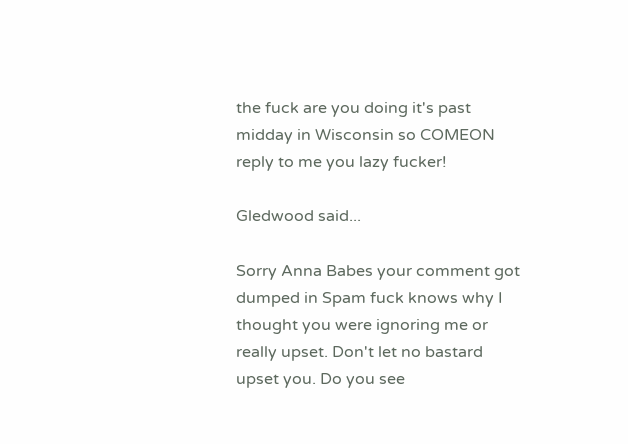the fuck are you doing it's past midday in Wisconsin so COMEON reply to me you lazy fucker!

Gledwood said...

Sorry Anna Babes your comment got dumped in Spam fuck knows why I thought you were ignoring me or really upset. Don't let no bastard upset you. Do you see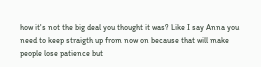how it's not the big deal you thought it was? Like I say Anna you need to keep straigth up from now on because that will make people lose patience but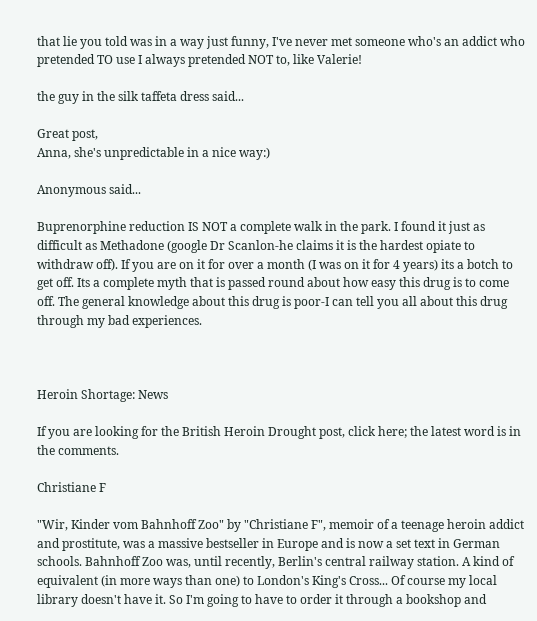that lie you told was in a way just funny, I've never met someone who's an addict who pretended TO use I always pretended NOT to, like Valerie!

the guy in the silk taffeta dress said...

Great post,
Anna, she's unpredictable in a nice way:)

Anonymous said...

Buprenorphine reduction IS NOT a complete walk in the park. I found it just as difficult as Methadone (google Dr Scanlon-he claims it is the hardest opiate to withdraw off). If you are on it for over a month (I was on it for 4 years) its a botch to get off. Its a complete myth that is passed round about how easy this drug is to come off. The general knowledge about this drug is poor-I can tell you all about this drug through my bad experiences.



Heroin Shortage: News

If you are looking for the British Heroin Drought post, click here; the latest word is in the comments.

Christiane F

"Wir, Kinder vom Bahnhoff Zoo" by "Christiane F", memoir of a teenage heroin addict and prostitute, was a massive bestseller in Europe and is now a set text in German schools. Bahnhoff Zoo was, until recently, Berlin's central railway station. A kind of equivalent (in more ways than one) to London's King's Cross... Of course my local library doesn't have it. So I'm going to have to order it through a bookshop and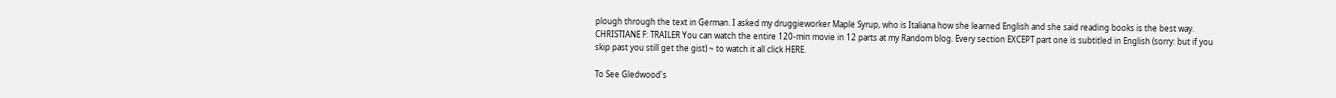plough through the text in German. I asked my druggieworker Maple Syrup, who is Italiana how she learned English and she said reading books is the best way. CHRISTIANE F: TRAILER You can watch the entire 120-min movie in 12 parts at my Random blog. Every section EXCEPT part one is subtitled in English (sorry: but if you skip past you still get the gist) ~ to watch it all click HERE.

To See Gledwood's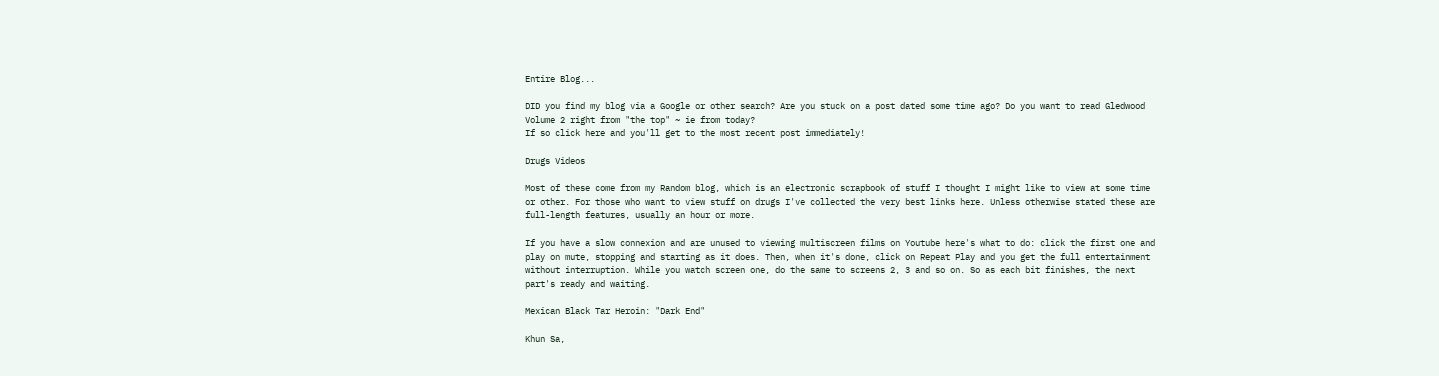Entire Blog...

DID you find my blog via a Google or other search? Are you stuck on a post dated some time ago? Do you want to read Gledwood Volume 2 right from "the top" ~ ie from today?
If so click here and you'll get to the most recent post immediately!

Drugs Videos

Most of these come from my Random blog, which is an electronic scrapbook of stuff I thought I might like to view at some time or other. For those who want to view stuff on drugs I've collected the very best links here. Unless otherwise stated these are full-length features, usually an hour or more.

If you have a slow connexion and are unused to viewing multiscreen films on Youtube here's what to do: click the first one and play on mute, stopping and starting as it does. Then, when it's done, click on Repeat Play and you get the full entertainment without interruption. While you watch screen one, do the same to screens 2, 3 and so on. So as each bit finishes, the next part's ready and waiting.

Mexican Black Tar Heroin: "Dark End"

Khun Sa,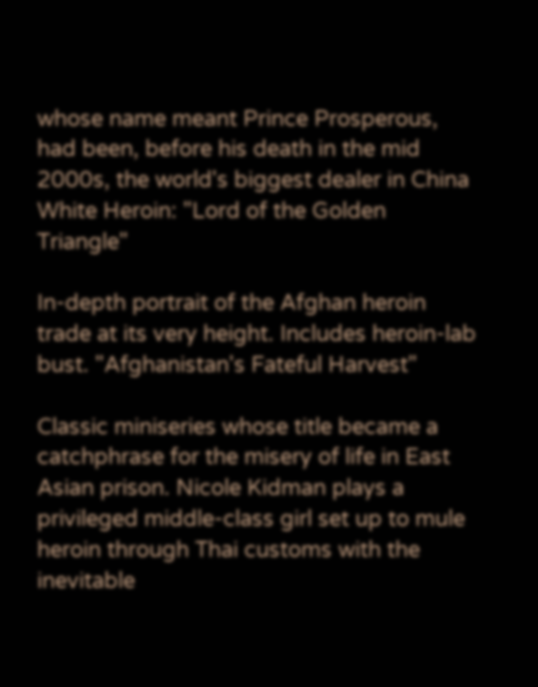whose name meant Prince Prosperous, had been, before his death in the mid 2000s, the world's biggest dealer in China White Heroin: "Lord of the Golden Triangle"

In-depth portrait of the Afghan heroin trade at its very height. Includes heroin-lab bust. "Afghanistan's Fateful Harvest"

Classic miniseries whose title became a catchphrase for the misery of life in East Asian prison. Nicole Kidman plays a privileged middle-class girl set up to mule heroin through Thai customs with the inevitable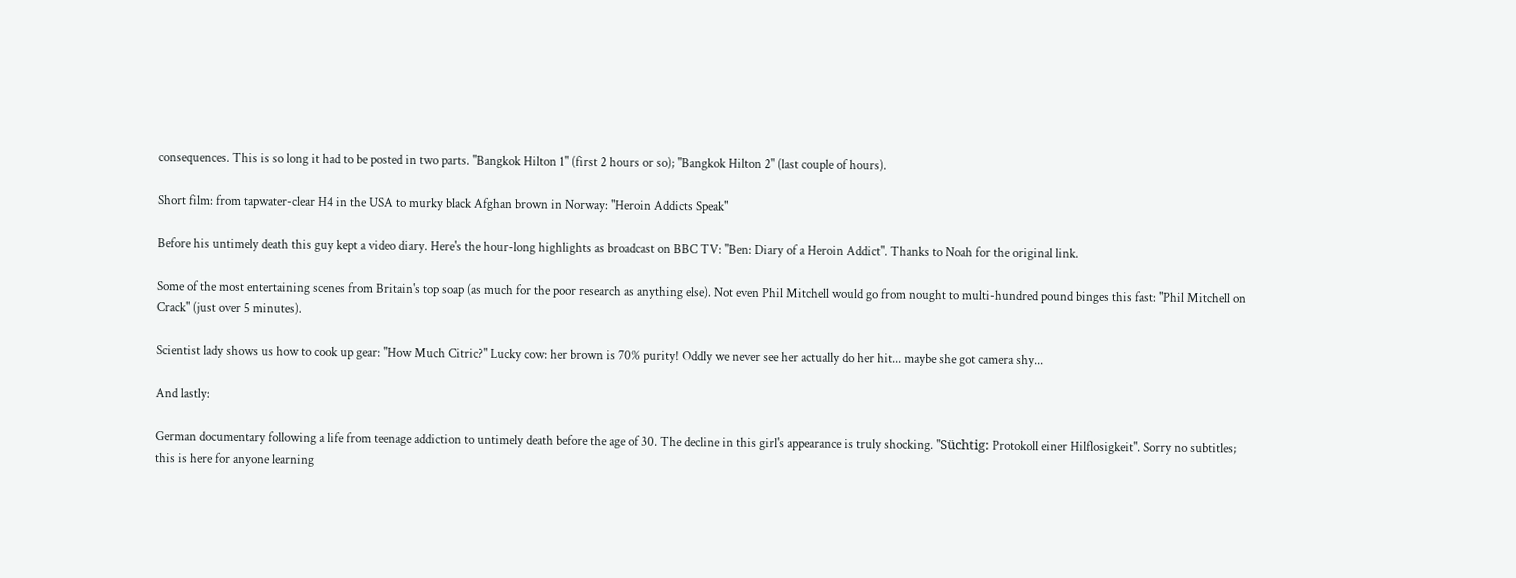consequences. This is so long it had to be posted in two parts. "Bangkok Hilton 1" (first 2 hours or so); "Bangkok Hilton 2" (last couple of hours).

Short film: from tapwater-clear H4 in the USA to murky black Afghan brown in Norway: "Heroin Addicts Speak"

Before his untimely death this guy kept a video diary. Here's the hour-long highlights as broadcast on BBC TV: "Ben: Diary of a Heroin Addict". Thanks to Noah for the original link.

Some of the most entertaining scenes from Britain's top soap (as much for the poor research as anything else). Not even Phil Mitchell would go from nought to multi-hundred pound binges this fast: "Phil Mitchell on Crack" (just over 5 minutes).

Scientist lady shows us how to cook up gear: "How Much Citric?" Lucky cow: her brown is 70% purity! Oddly we never see her actually do her hit... maybe she got camera shy...

And lastly:

German documentary following a life from teenage addiction to untimely death before the age of 30. The decline in this girl's appearance is truly shocking. "Süchtig: Protokoll einer Hilflosigkeit". Sorry no subtitles; this is here for anyone learning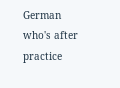German who's after practice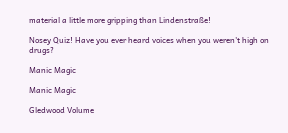material a little more gripping than Lindenstraße!

Nosey Quiz! Have you ever heard voices when you weren't high on drugs?

Manic Magic

Manic Magic

Gledwood Volume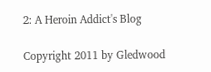2: A Heroin Addict's Blog

Copyright 2011 by Gledwood